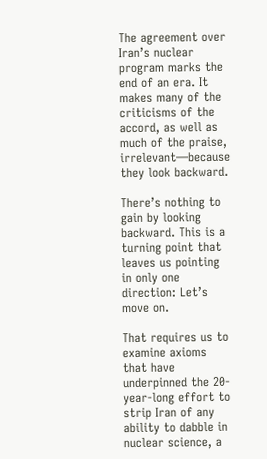The agreement over Iran’s nuclear program marks the end of an era. It makes many of the criticisms of the accord, as well as much of the praise, irrelevant—because they look backward.

There’s nothing to gain by looking backward. This is a turning point that leaves us pointing in only one direction: Let’s move on.

That requires us to examine axioms that have underpinned the 20-year-long effort to strip Iran of any ability to dabble in nuclear science, a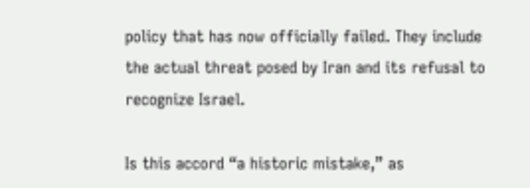policy that has now officially failed. They include the actual threat posed by Iran and its refusal to recognize Israel.

Is this accord “a historic mistake,” as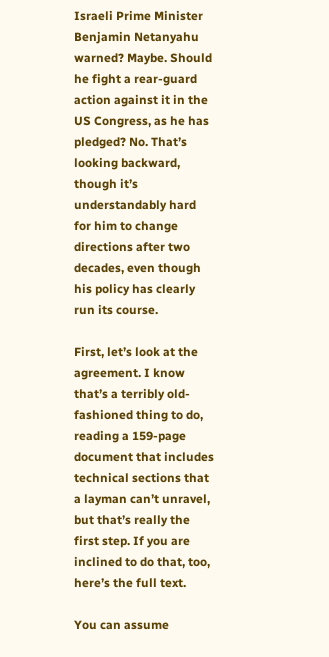Israeli Prime Minister Benjamin Netanyahu warned? Maybe. Should he fight a rear-guard action against it in the US Congress, as he has pledged? No. That’s looking backward, though it’s understandably hard for him to change directions after two decades, even though his policy has clearly run its course.

First, let’s look at the agreement. I know that’s a terribly old-fashioned thing to do, reading a 159-page document that includes technical sections that a layman can’t unravel, but that’s really the first step. If you are inclined to do that, too, here’s the full text.

You can assume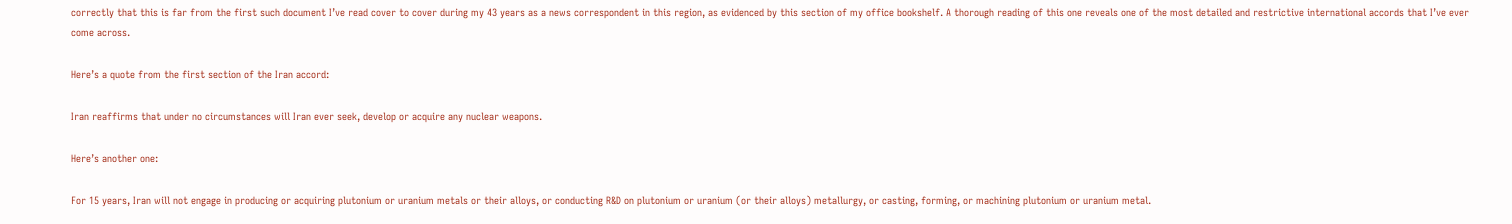correctly that this is far from the first such document I’ve read cover to cover during my 43 years as a news correspondent in this region, as evidenced by this section of my office bookshelf. A thorough reading of this one reveals one of the most detailed and restrictive international accords that I’ve ever come across.

Here’s a quote from the first section of the Iran accord:

Iran reaffirms that under no circumstances will Iran ever seek, develop or acquire any nuclear weapons.

Here’s another one:

For 15 years, Iran will not engage in producing or acquiring plutonium or uranium metals or their alloys, or conducting R&D on plutonium or uranium (or their alloys) metallurgy, or casting, forming, or machining plutonium or uranium metal.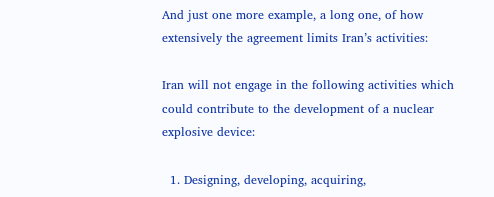And just one more example, a long one, of how extensively the agreement limits Iran’s activities:

Iran will not engage in the following activities which could contribute to the development of a nuclear explosive device:

  1. Designing, developing, acquiring,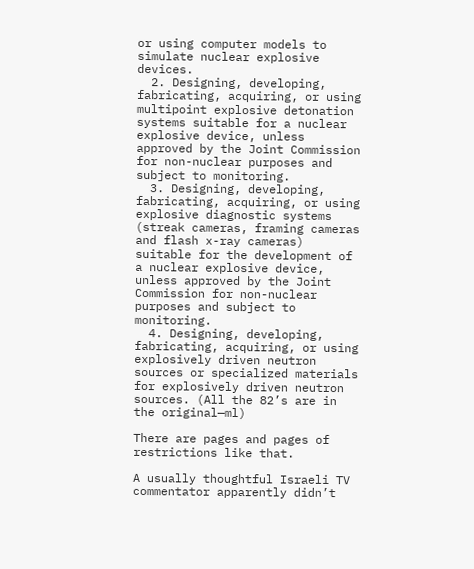or using computer models to simulate nuclear explosive devices.
  2. Designing, developing, fabricating, acquiring, or using multipoint explosive detonation systems suitable for a nuclear explosive device, unless approved by the Joint Commission for non-nuclear purposes and subject to monitoring.
  3. Designing, developing, fabricating, acquiring, or using explosive diagnostic systems (streak cameras, framing cameras and flash x-ray cameras) suitable for the development of a nuclear explosive device, unless approved by the Joint Commission for non-nuclear purposes and subject to monitoring.
  4. Designing, developing, fabricating, acquiring, or using explosively driven neutron sources or specialized materials for explosively driven neutron sources. (All the 82’s are in the original—ml)

There are pages and pages of restrictions like that.

A usually thoughtful Israeli TV commentator apparently didn’t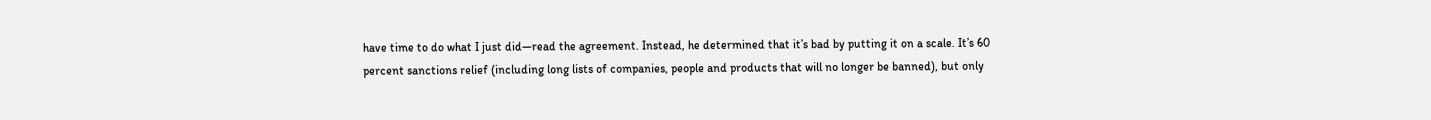have time to do what I just did—read the agreement. Instead, he determined that it’s bad by putting it on a scale. It’s 60 percent sanctions relief (including long lists of companies, people and products that will no longer be banned), but only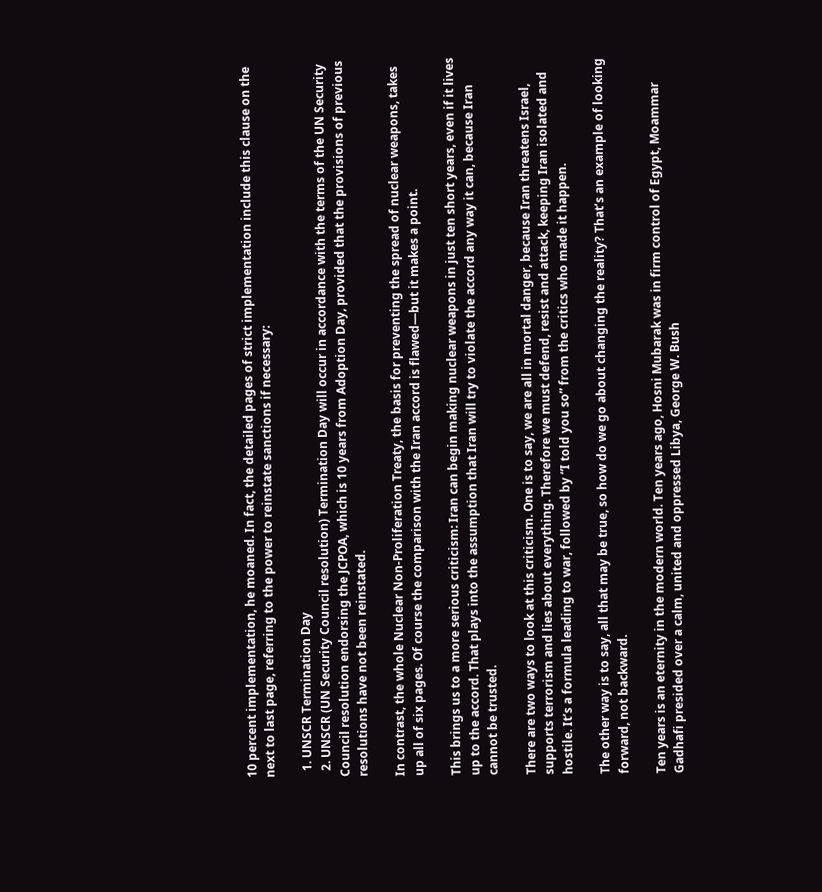10 percent implementation, he moaned. In fact, the detailed pages of strict implementation include this clause on the next to last page, referring to the power to reinstate sanctions if necessary:

  1. UNSCR Termination Day
  2. UNSCR (UN Security Council resolution) Termination Day will occur in accordance with the terms of the UN Security Council resolution endorsing the JCPOA, which is 10 years from Adoption Day, provided that the provisions of previous resolutions have not been reinstated.

In contrast, the whole Nuclear Non-Proliferation Treaty, the basis for preventing the spread of nuclear weapons, takes up all of six pages. Of course the comparison with the Iran accord is flawed—but it makes a point.

This brings us to a more serious criticism: Iran can begin making nuclear weapons in just ten short years, even if it lives up to the accord. That plays into the assumption that Iran will try to violate the accord any way it can, because Iran cannot be trusted.

There are two ways to look at this criticism. One is to say, we are all in mortal danger, because Iran threatens Israel, supports terrorism and lies about everything. Therefore we must defend, resist and attack, keeping Iran isolated and hostile. It’s a formula leading to war, followed by “I told you so” from the critics who made it happen.

The other way is to say, all that may be true, so how do we go about changing the reality? That’s an example of looking forward, not backward.

Ten years is an eternity in the modern world. Ten years ago, Hosni Mubarak was in firm control of Egypt, Moammar Gadhafi presided over a calm, united and oppressed Libya, George W. Bush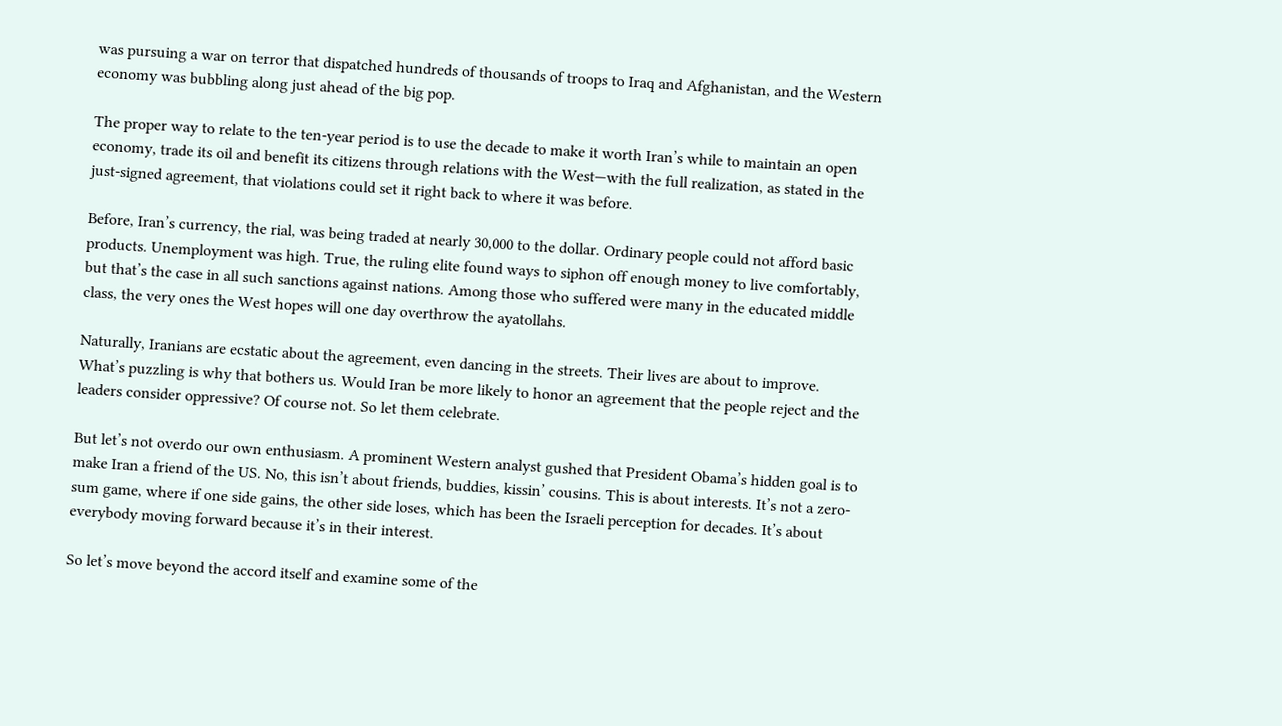was pursuing a war on terror that dispatched hundreds of thousands of troops to Iraq and Afghanistan, and the Western economy was bubbling along just ahead of the big pop.

The proper way to relate to the ten-year period is to use the decade to make it worth Iran’s while to maintain an open economy, trade its oil and benefit its citizens through relations with the West—with the full realization, as stated in the just-signed agreement, that violations could set it right back to where it was before.

Before, Iran’s currency, the rial, was being traded at nearly 30,000 to the dollar. Ordinary people could not afford basic products. Unemployment was high. True, the ruling elite found ways to siphon off enough money to live comfortably, but that’s the case in all such sanctions against nations. Among those who suffered were many in the educated middle class, the very ones the West hopes will one day overthrow the ayatollahs.

Naturally, Iranians are ecstatic about the agreement, even dancing in the streets. Their lives are about to improve. What’s puzzling is why that bothers us. Would Iran be more likely to honor an agreement that the people reject and the leaders consider oppressive? Of course not. So let them celebrate.

But let’s not overdo our own enthusiasm. A prominent Western analyst gushed that President Obama’s hidden goal is to make Iran a friend of the US. No, this isn’t about friends, buddies, kissin’ cousins. This is about interests. It’s not a zero-sum game, where if one side gains, the other side loses, which has been the Israeli perception for decades. It’s about everybody moving forward because it’s in their interest.

So let’s move beyond the accord itself and examine some of the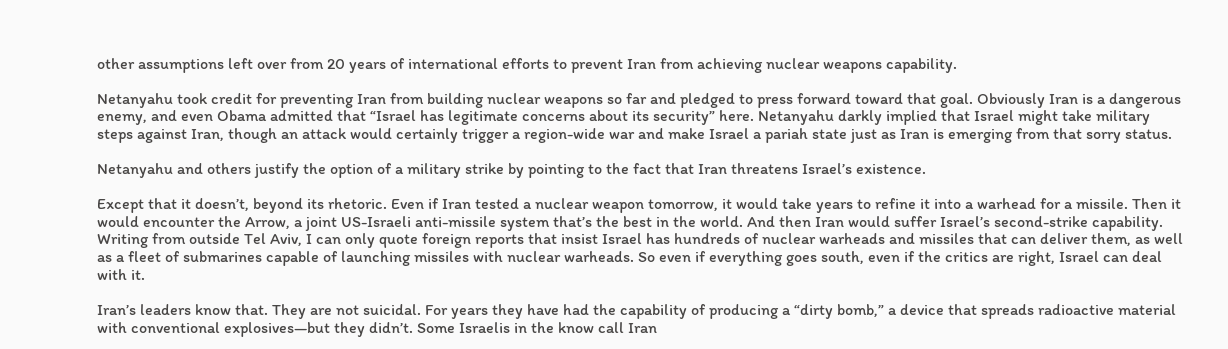other assumptions left over from 20 years of international efforts to prevent Iran from achieving nuclear weapons capability.

Netanyahu took credit for preventing Iran from building nuclear weapons so far and pledged to press forward toward that goal. Obviously Iran is a dangerous enemy, and even Obama admitted that “Israel has legitimate concerns about its security” here. Netanyahu darkly implied that Israel might take military steps against Iran, though an attack would certainly trigger a region-wide war and make Israel a pariah state just as Iran is emerging from that sorry status.

Netanyahu and others justify the option of a military strike by pointing to the fact that Iran threatens Israel’s existence.

Except that it doesn’t, beyond its rhetoric. Even if Iran tested a nuclear weapon tomorrow, it would take years to refine it into a warhead for a missile. Then it would encounter the Arrow, a joint US-Israeli anti-missile system that’s the best in the world. And then Iran would suffer Israel’s second-strike capability. Writing from outside Tel Aviv, I can only quote foreign reports that insist Israel has hundreds of nuclear warheads and missiles that can deliver them, as well as a fleet of submarines capable of launching missiles with nuclear warheads. So even if everything goes south, even if the critics are right, Israel can deal with it.

Iran’s leaders know that. They are not suicidal. For years they have had the capability of producing a “dirty bomb,” a device that spreads radioactive material with conventional explosives—but they didn’t. Some Israelis in the know call Iran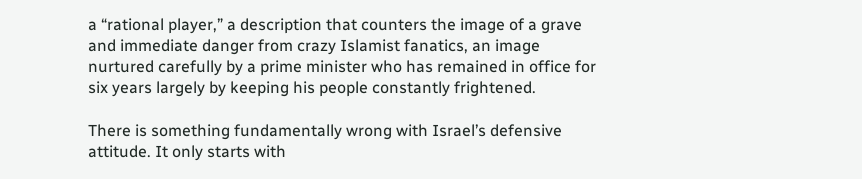a “rational player,” a description that counters the image of a grave and immediate danger from crazy Islamist fanatics, an image nurtured carefully by a prime minister who has remained in office for six years largely by keeping his people constantly frightened.

There is something fundamentally wrong with Israel’s defensive attitude. It only starts with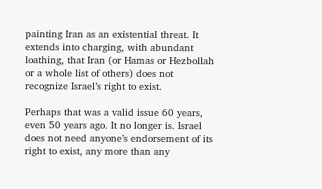painting Iran as an existential threat. It extends into charging, with abundant loathing, that Iran (or Hamas or Hezbollah or a whole list of others) does not recognize Israel’s right to exist.

Perhaps that was a valid issue 60 years, even 50 years ago. It no longer is. Israel does not need anyone’s endorsement of its right to exist, any more than any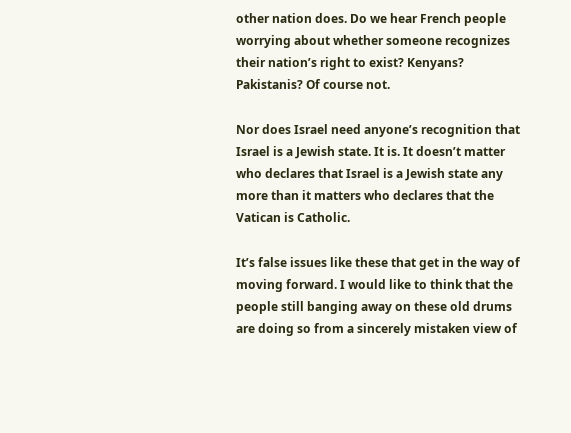other nation does. Do we hear French people worrying about whether someone recognizes their nation’s right to exist? Kenyans? Pakistanis? Of course not.

Nor does Israel need anyone’s recognition that Israel is a Jewish state. It is. It doesn’t matter who declares that Israel is a Jewish state any more than it matters who declares that the Vatican is Catholic.

It’s false issues like these that get in the way of moving forward. I would like to think that the people still banging away on these old drums are doing so from a sincerely mistaken view of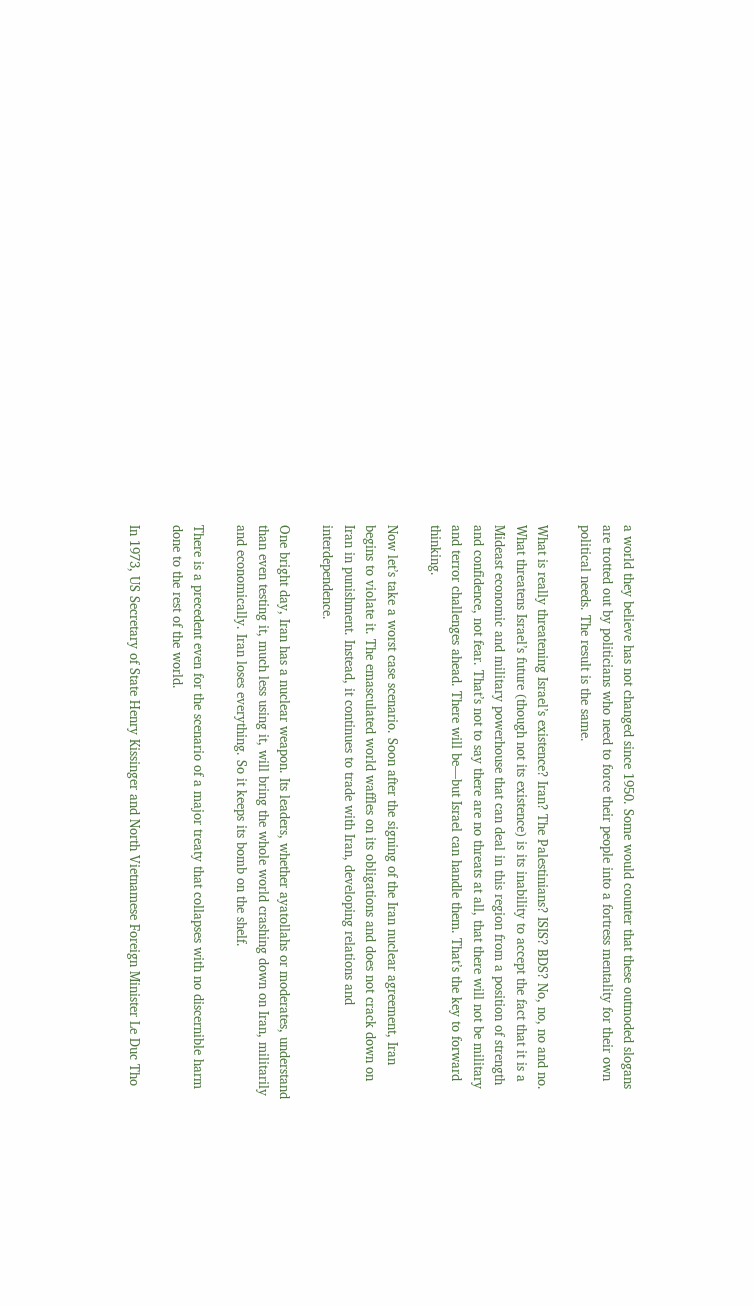a world they believe has not changed since 1950. Some would counter that these outmoded slogans are trotted out by politicians who need to force their people into a fortress mentality for their own political needs. The result is the same.

What is really threatening Israel’s existence? Iran? The Palestinians? ISIS? BDS? No, no, no and no. What threatens Israel’s future (though not its existence) is its inability to accept the fact that it is a Mideast economic and military powerhouse that can deal in this region from a position of strength and confidence, not fear. That’s not to say there are no threats at all, that there will not be military and terror challenges ahead. There will be—but Israel can handle them. That’s the key to forward thinking.

Now let’s take a worst case scenario. Soon after the signing of the Iran nuclear agreement, Iran begins to violate it. The emasculated world waffles on its obligations and does not crack down on Iran in punishment. Instead, it continues to trade with Iran, developing relations and interdependence.

One bright day, Iran has a nuclear weapon. Its leaders, whether ayatollahs or moderates, understand than even testing it, much less using it, will bring the whole world crashing down on Iran, militarily and economically. Iran loses everything. So it keeps its bomb on the shelf.

There is a precedent even for the scenario of a major treaty that collapses with no discernible harm done to the rest of the world.

In 1973, US Secretary of State Henry Kissinger and North Vietnamese Foreign Minister Le Duc Tho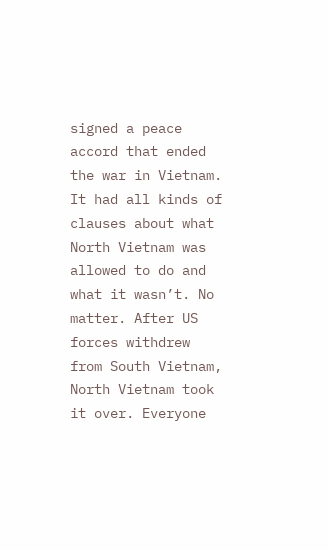signed a peace accord that ended the war in Vietnam. It had all kinds of clauses about what North Vietnam was allowed to do and what it wasn’t. No matter. After US forces withdrew from South Vietnam, North Vietnam took it over. Everyone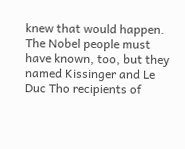knew that would happen. The Nobel people must have known, too, but they named Kissinger and Le Duc Tho recipients of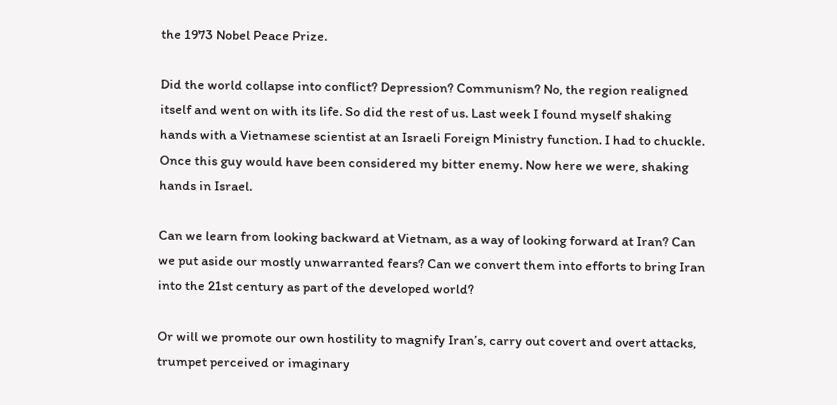the 1973 Nobel Peace Prize.

Did the world collapse into conflict? Depression? Communism? No, the region realigned itself and went on with its life. So did the rest of us. Last week I found myself shaking hands with a Vietnamese scientist at an Israeli Foreign Ministry function. I had to chuckle. Once this guy would have been considered my bitter enemy. Now here we were, shaking hands in Israel.

Can we learn from looking backward at Vietnam, as a way of looking forward at Iran? Can we put aside our mostly unwarranted fears? Can we convert them into efforts to bring Iran into the 21st century as part of the developed world?

Or will we promote our own hostility to magnify Iran’s, carry out covert and overt attacks, trumpet perceived or imaginary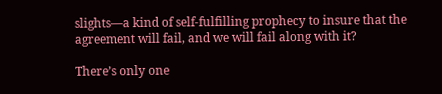slights—a kind of self-fulfilling prophecy to insure that the agreement will fail, and we will fail along with it?

There’s only one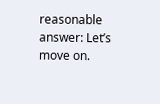reasonable answer: Let’s move on.